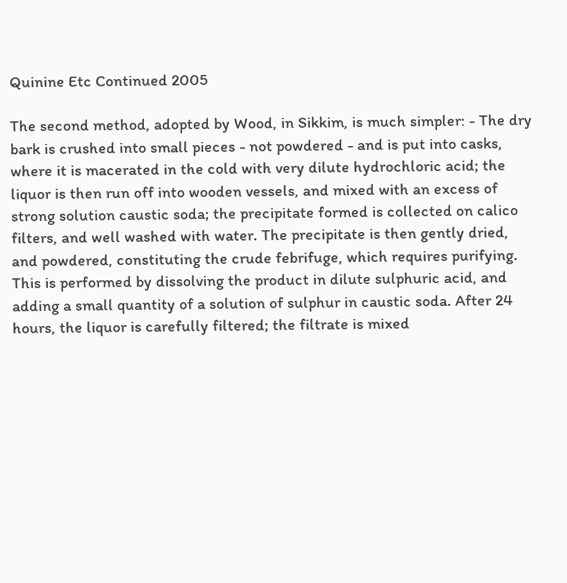Quinine Etc Continued 2005

The second method, adopted by Wood, in Sikkim, is much simpler: - The dry bark is crushed into small pieces - not powdered - and is put into casks, where it is macerated in the cold with very dilute hydrochloric acid; the liquor is then run off into wooden vessels, and mixed with an excess of strong solution caustic soda; the precipitate formed is collected on calico filters, and well washed with water. The precipitate is then gently dried, and powdered, constituting the crude febrifuge, which requires purifying. This is performed by dissolving the product in dilute sulphuric acid, and adding a small quantity of a solution of sulphur in caustic soda. After 24 hours, the liquor is carefully filtered; the filtrate is mixed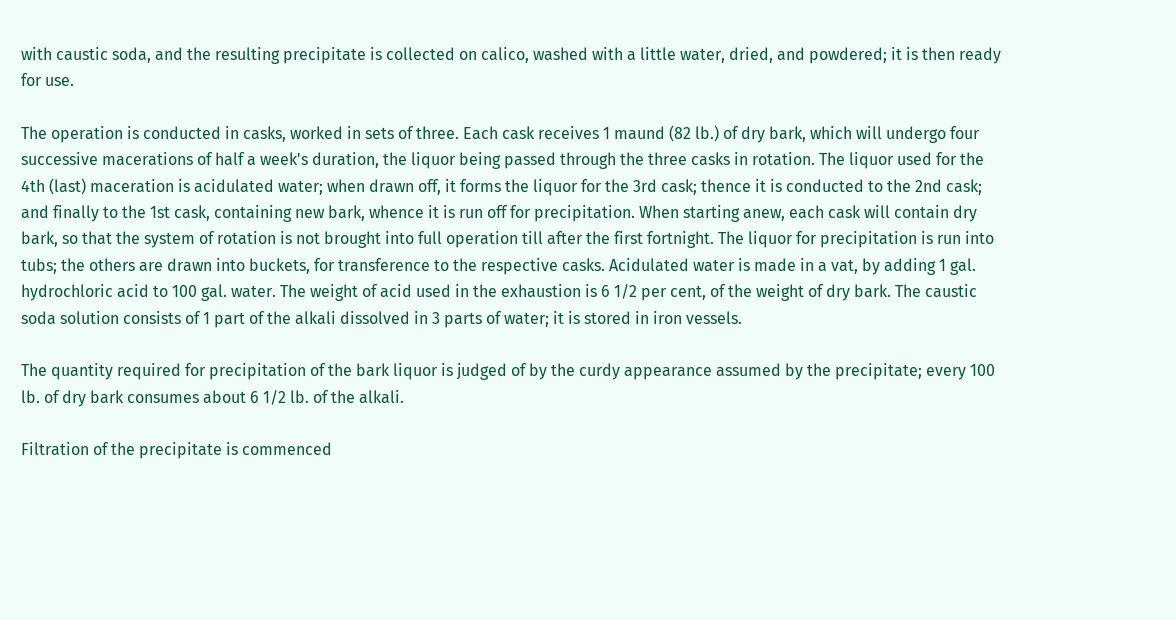with caustic soda, and the resulting precipitate is collected on calico, washed with a little water, dried, and powdered; it is then ready for use.

The operation is conducted in casks, worked in sets of three. Each cask receives 1 maund (82 lb.) of dry bark, which will undergo four successive macerations of half a week's duration, the liquor being passed through the three casks in rotation. The liquor used for the 4th (last) maceration is acidulated water; when drawn off, it forms the liquor for the 3rd cask; thence it is conducted to the 2nd cask; and finally to the 1st cask, containing new bark, whence it is run off for precipitation. When starting anew, each cask will contain dry bark, so that the system of rotation is not brought into full operation till after the first fortnight. The liquor for precipitation is run into tubs; the others are drawn into buckets, for transference to the respective casks. Acidulated water is made in a vat, by adding 1 gal. hydrochloric acid to 100 gal. water. The weight of acid used in the exhaustion is 6 1/2 per cent, of the weight of dry bark. The caustic soda solution consists of 1 part of the alkali dissolved in 3 parts of water; it is stored in iron vessels.

The quantity required for precipitation of the bark liquor is judged of by the curdy appearance assumed by the precipitate; every 100 lb. of dry bark consumes about 6 1/2 lb. of the alkali.

Filtration of the precipitate is commenced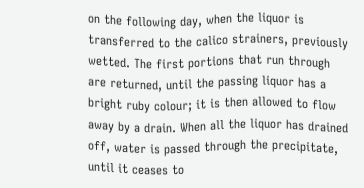on the following day, when the liquor is transferred to the calico strainers, previously wetted. The first portions that run through are returned, until the passing liquor has a bright ruby colour; it is then allowed to flow away by a drain. When all the liquor has drained off, water is passed through the precipitate, until it ceases to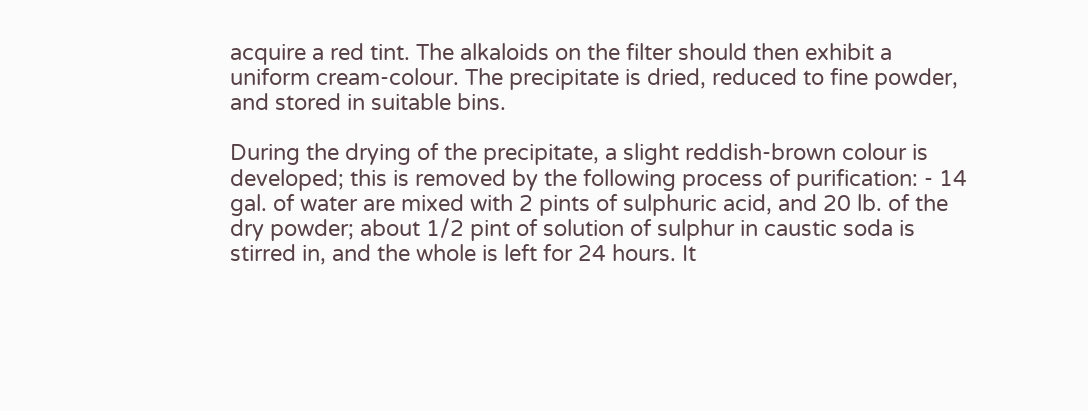acquire a red tint. The alkaloids on the filter should then exhibit a uniform cream-colour. The precipitate is dried, reduced to fine powder, and stored in suitable bins.

During the drying of the precipitate, a slight reddish-brown colour is developed; this is removed by the following process of purification: - 14 gal. of water are mixed with 2 pints of sulphuric acid, and 20 lb. of the dry powder; about 1/2 pint of solution of sulphur in caustic soda is stirred in, and the whole is left for 24 hours. It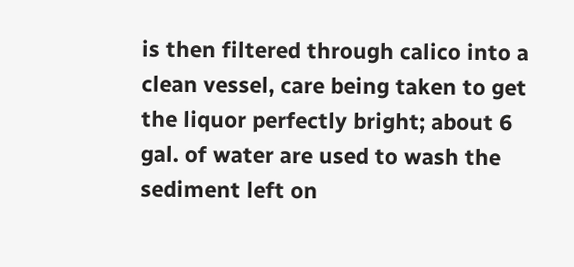is then filtered through calico into a clean vessel, care being taken to get the liquor perfectly bright; about 6 gal. of water are used to wash the sediment left on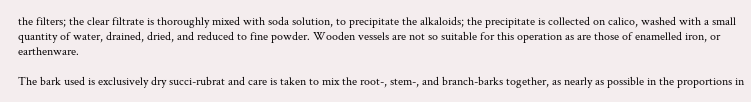the filters; the clear filtrate is thoroughly mixed with soda solution, to precipitate the alkaloids; the precipitate is collected on calico, washed with a small quantity of water, drained, dried, and reduced to fine powder. Wooden vessels are not so suitable for this operation as are those of enamelled iron, or earthenware.

The bark used is exclusively dry succi-rubrat and care is taken to mix the root-, stem-, and branch-barks together, as nearly as possible in the proportions in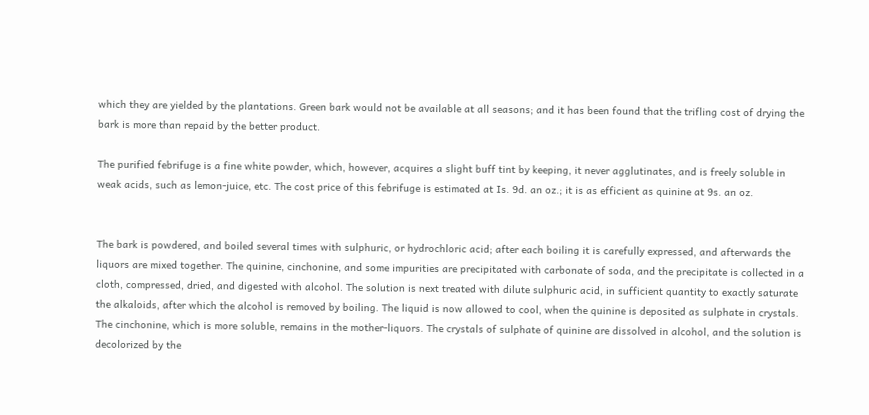which they are yielded by the plantations. Green bark would not be available at all seasons; and it has been found that the trifling cost of drying the bark is more than repaid by the better product.

The purified febrifuge is a fine white powder, which, however, acquires a slight buff tint by keeping, it never agglutinates, and is freely soluble in weak acids, such as lemon-juice, etc. The cost price of this febrifuge is estimated at Is. 9d. an oz.; it is as efficient as quinine at 9s. an oz.


The bark is powdered, and boiled several times with sulphuric, or hydrochloric acid; after each boiling it is carefully expressed, and afterwards the liquors are mixed together. The quinine, cinchonine, and some impurities are precipitated with carbonate of soda, and the precipitate is collected in a cloth, compressed, dried, and digested with alcohol. The solution is next treated with dilute sulphuric acid, in sufficient quantity to exactly saturate the alkaloids, after which the alcohol is removed by boiling. The liquid is now allowed to cool, when the quinine is deposited as sulphate in crystals. The cinchonine, which is more soluble, remains in the mother-liquors. The crystals of sulphate of quinine are dissolved in alcohol, and the solution is decolorized by the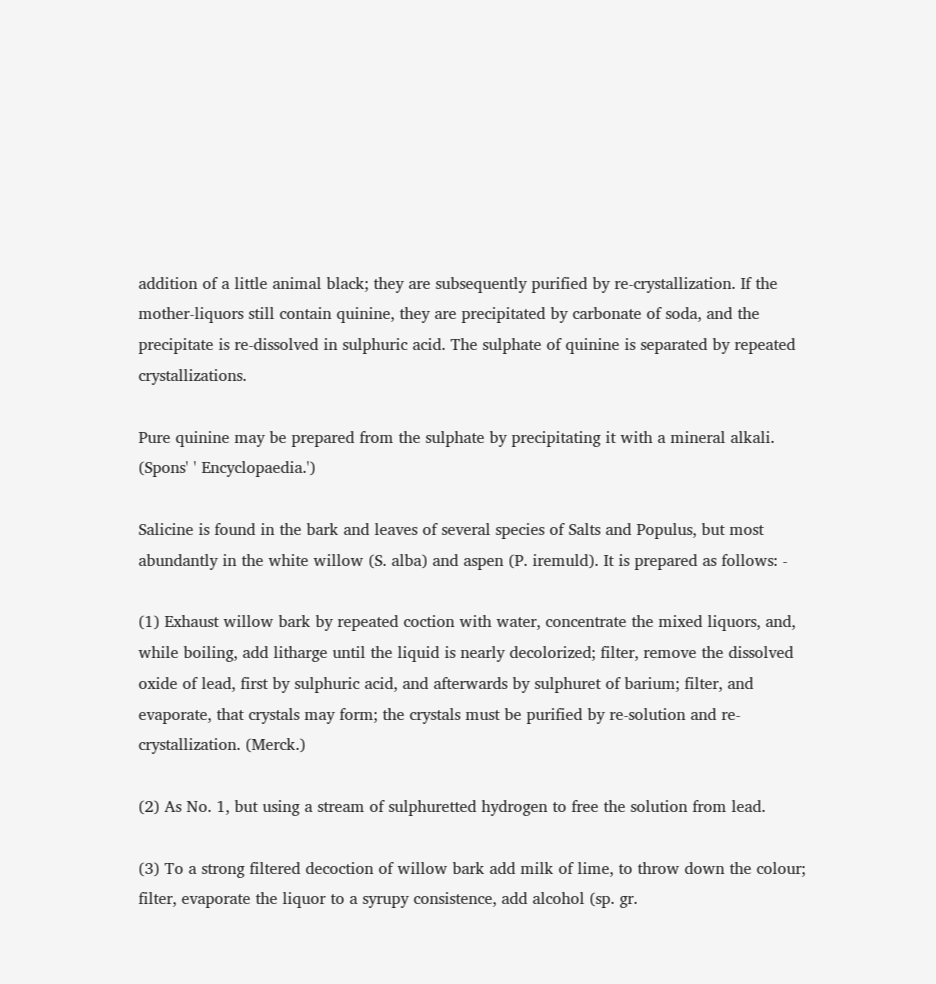addition of a little animal black; they are subsequently purified by re-crystallization. If the mother-liquors still contain quinine, they are precipitated by carbonate of soda, and the precipitate is re-dissolved in sulphuric acid. The sulphate of quinine is separated by repeated crystallizations.

Pure quinine may be prepared from the sulphate by precipitating it with a mineral alkali. (Spons' ' Encyclopaedia.')

Salicine is found in the bark and leaves of several species of Salts and Populus, but most abundantly in the white willow (S. alba) and aspen (P. iremuld). It is prepared as follows: -

(1) Exhaust willow bark by repeated coction with water, concentrate the mixed liquors, and, while boiling, add litharge until the liquid is nearly decolorized; filter, remove the dissolved oxide of lead, first by sulphuric acid, and afterwards by sulphuret of barium; filter, and evaporate, that crystals may form; the crystals must be purified by re-solution and re-crystallization. (Merck.)

(2) As No. 1, but using a stream of sulphuretted hydrogen to free the solution from lead.

(3) To a strong filtered decoction of willow bark add milk of lime, to throw down the colour; filter, evaporate the liquor to a syrupy consistence, add alcohol (sp. gr.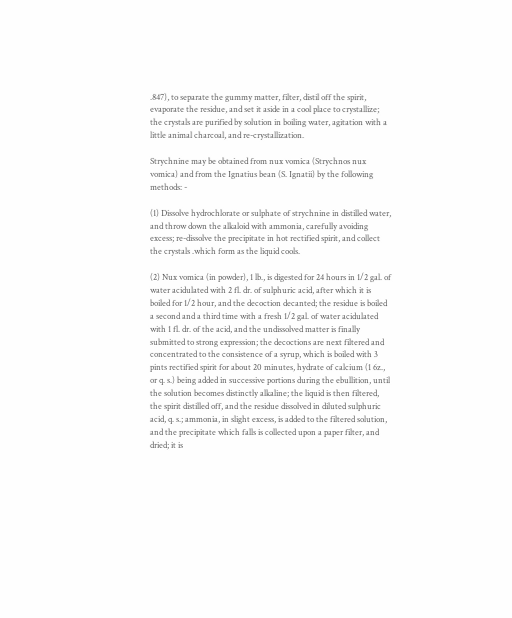.847), to separate the gummy matter, filter, distil off the spirit, evaporate the residue, and set it aside in a cool place to crystallize; the crystals are purified by solution in boiling water, agitation with a little animal charcoal, and re-crystallization.

Strychnine may be obtained from nux vomica (Strychnos nux vomica) and from the Ignatius bean (S. Ignatii) by the following methods: -

(1) Dissolve hydrochlorate or sulphate of strychnine in distilled water, and throw down the alkaloid with ammonia, carefully avoiding excess; re-dissolve the precipitate in hot rectified spirit, and collect the crystals .which form as the liquid cools.

(2) Nux vomica (in powder), 1 lb., is digested for 24 hours in 1/2 gal. of water acidulated with 2 fl. dr. of sulphuric acid, after which it is boiled for 1/2 hour, and the decoction decanted; the residue is boiled a second and a third time with a fresh 1/2 gal. of water acidulated with 1 fl. dr. of the acid, and the undissolved matter is finally submitted to strong expression; the decoctions are next filtered and concentrated to the consistence of a syrup, which is boiled with 3 pints rectified spirit for about 20 minutes, hydrate of calcium (1 6z., or q. s.) being added in successive portions during the ebullition, until the solution becomes distinctly alkaline; the liquid is then filtered, the spirit distilled off, and the residue dissolved in diluted sulphuric acid, q. s.; ammonia, in slight excess, is added to the filtered solution, and the precipitate which falls is collected upon a paper filter, and dried; it is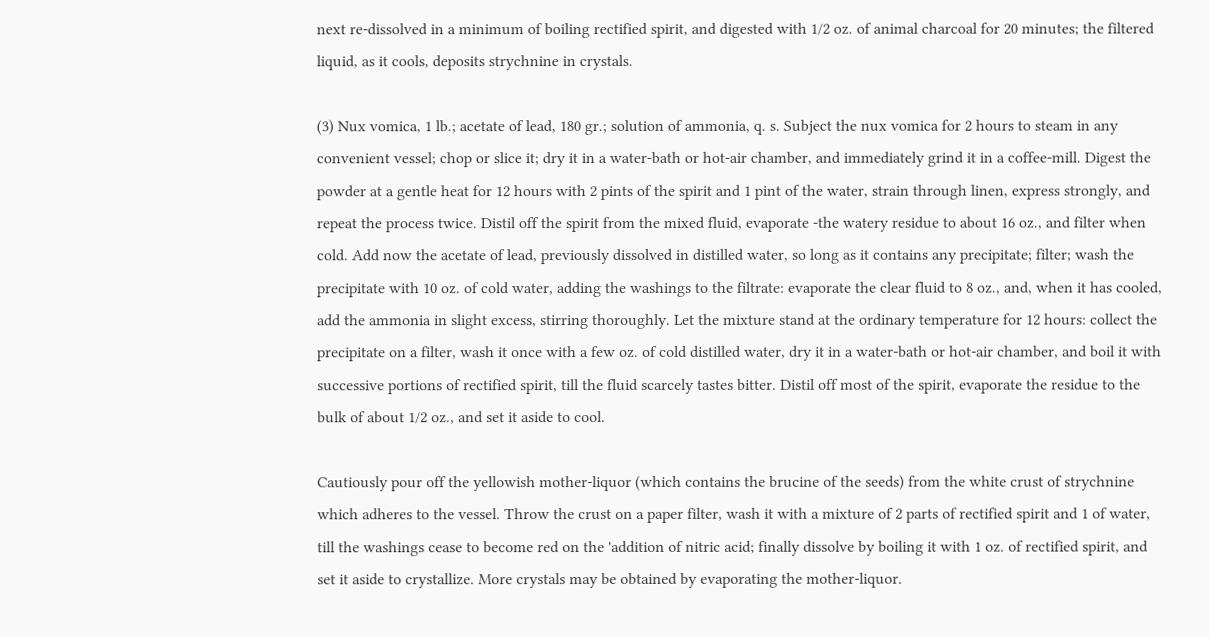next re-dissolved in a minimum of boiling rectified spirit, and digested with 1/2 oz. of animal charcoal for 20 minutes; the filtered liquid, as it cools, deposits strychnine in crystals.

(3) Nux vomica, 1 lb.; acetate of lead, 180 gr.; solution of ammonia, q. s. Subject the nux vomica for 2 hours to steam in any convenient vessel; chop or slice it; dry it in a water-bath or hot-air chamber, and immediately grind it in a coffee-mill. Digest the powder at a gentle heat for 12 hours with 2 pints of the spirit and 1 pint of the water, strain through linen, express strongly, and repeat the process twice. Distil off the spirit from the mixed fluid, evaporate -the watery residue to about 16 oz., and filter when cold. Add now the acetate of lead, previously dissolved in distilled water, so long as it contains any precipitate; filter; wash the precipitate with 10 oz. of cold water, adding the washings to the filtrate: evaporate the clear fluid to 8 oz., and, when it has cooled, add the ammonia in slight excess, stirring thoroughly. Let the mixture stand at the ordinary temperature for 12 hours: collect the precipitate on a filter, wash it once with a few oz. of cold distilled water, dry it in a water-bath or hot-air chamber, and boil it with successive portions of rectified spirit, till the fluid scarcely tastes bitter. Distil off most of the spirit, evaporate the residue to the bulk of about 1/2 oz., and set it aside to cool.

Cautiously pour off the yellowish mother-liquor (which contains the brucine of the seeds) from the white crust of strychnine which adheres to the vessel. Throw the crust on a paper filter, wash it with a mixture of 2 parts of rectified spirit and 1 of water, till the washings cease to become red on the 'addition of nitric acid; finally dissolve by boiling it with 1 oz. of rectified spirit, and set it aside to crystallize. More crystals may be obtained by evaporating the mother-liquor.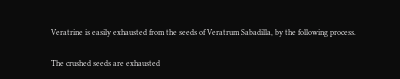Veratrine is easily exhausted from the seeds of Veratrum Sabadilla, by the following process.

The crushed seeds are exhausted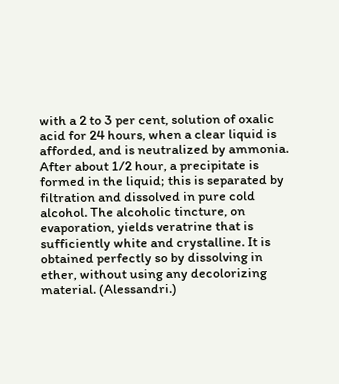with a 2 to 3 per cent, solution of oxalic acid for 24 hours, when a clear liquid is afforded, and is neutralized by ammonia. After about 1/2 hour, a precipitate is formed in the liquid; this is separated by filtration and dissolved in pure cold alcohol. The alcoholic tincture, on evaporation, yields veratrine that is sufficiently white and crystalline. It is obtained perfectly so by dissolving in ether, without using any decolorizing material. (Alessandri.)